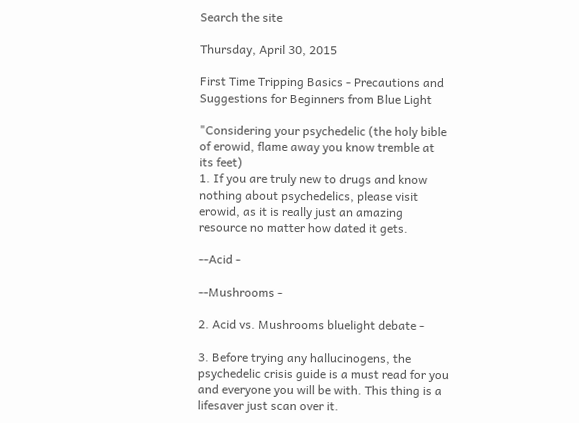Search the site

Thursday, April 30, 2015

First Time Tripping Basics - Precautions and Suggestions for Beginners from Blue Light

"Considering your psychedelic (the holy bible of erowid, flame away you know tremble at its feet)
1. If you are truly new to drugs and know nothing about psychedelics, please visit erowid, as it is really just an amazing resource no matter how dated it gets.

--Acid -

--Mushrooms -

2. Acid vs. Mushrooms bluelight debate -

3. Before trying any hallucinogens, the psychedelic crisis guide is a must read for you and everyone you will be with. This thing is a lifesaver just scan over it.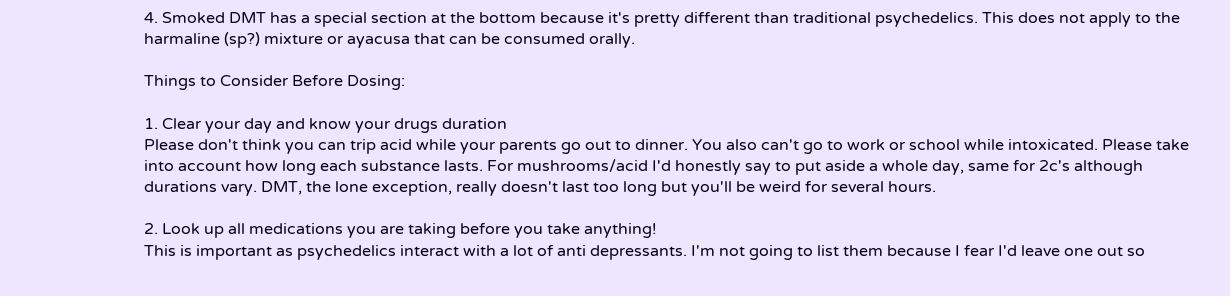4. Smoked DMT has a special section at the bottom because it's pretty different than traditional psychedelics. This does not apply to the harmaline (sp?) mixture or ayacusa that can be consumed orally.

Things to Consider Before Dosing:

1. Clear your day and know your drugs duration
Please don't think you can trip acid while your parents go out to dinner. You also can't go to work or school while intoxicated. Please take into account how long each substance lasts. For mushrooms/acid I'd honestly say to put aside a whole day, same for 2c's although durations vary. DMT, the lone exception, really doesn't last too long but you'll be weird for several hours.

2. Look up all medications you are taking before you take anything!
This is important as psychedelics interact with a lot of anti depressants. I'm not going to list them because I fear I'd leave one out so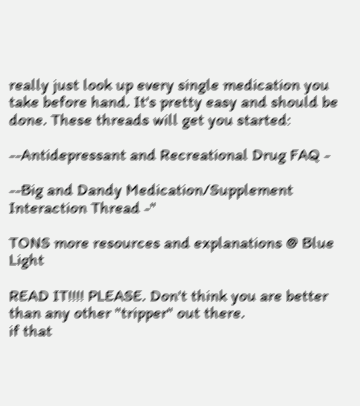really just look up every single medication you take before hand. It's pretty easy and should be done. These threads will get you started:

--Antidepressant and Recreational Drug FAQ -

--Big and Dandy Medication/Supplement Interaction Thread -"

TONS more resources and explanations @ Blue Light

READ IT!!!! PLEASE. Don't think you are better than any other "tripper" out there.
if that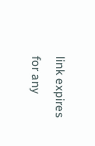link expires for any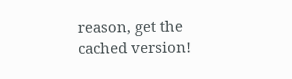reason, get the cached version!